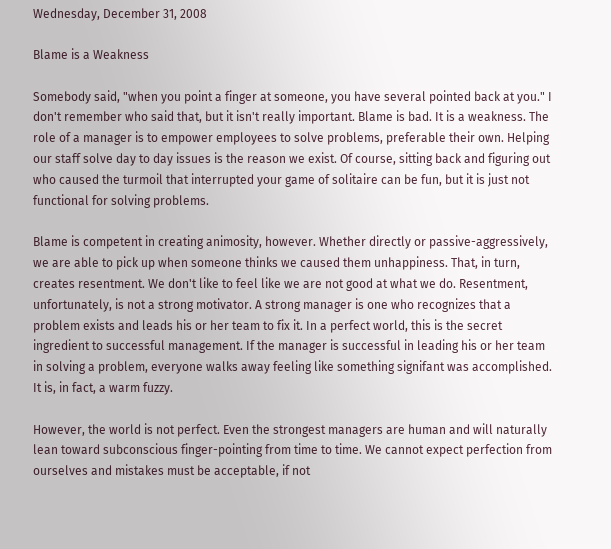Wednesday, December 31, 2008

Blame is a Weakness

Somebody said, "when you point a finger at someone, you have several pointed back at you." I don't remember who said that, but it isn't really important. Blame is bad. It is a weakness. The role of a manager is to empower employees to solve problems, preferable their own. Helping our staff solve day to day issues is the reason we exist. Of course, sitting back and figuring out who caused the turmoil that interrupted your game of solitaire can be fun, but it is just not functional for solving problems.

Blame is competent in creating animosity, however. Whether directly or passive-aggressively, we are able to pick up when someone thinks we caused them unhappiness. That, in turn, creates resentment. We don't like to feel like we are not good at what we do. Resentment, unfortunately, is not a strong motivator. A strong manager is one who recognizes that a problem exists and leads his or her team to fix it. In a perfect world, this is the secret ingredient to successful management. If the manager is successful in leading his or her team in solving a problem, everyone walks away feeling like something signifant was accomplished. It is, in fact, a warm fuzzy.

However, the world is not perfect. Even the strongest managers are human and will naturally lean toward subconscious finger-pointing from time to time. We cannot expect perfection from ourselves and mistakes must be acceptable, if not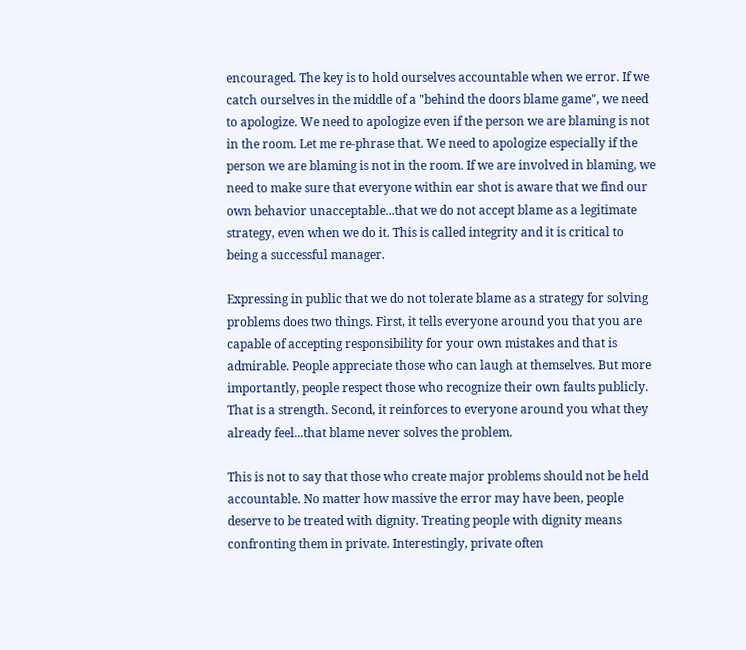encouraged. The key is to hold ourselves accountable when we error. If we catch ourselves in the middle of a "behind the doors blame game", we need to apologize. We need to apologize even if the person we are blaming is not in the room. Let me re-phrase that. We need to apologize especially if the person we are blaming is not in the room. If we are involved in blaming, we need to make sure that everyone within ear shot is aware that we find our own behavior unacceptable...that we do not accept blame as a legitimate strategy, even when we do it. This is called integrity and it is critical to being a successful manager.

Expressing in public that we do not tolerate blame as a strategy for solving problems does two things. First, it tells everyone around you that you are capable of accepting responsibility for your own mistakes and that is admirable. People appreciate those who can laugh at themselves. But more importantly, people respect those who recognize their own faults publicly. That is a strength. Second, it reinforces to everyone around you what they already feel...that blame never solves the problem.

This is not to say that those who create major problems should not be held accountable. No matter how massive the error may have been, people deserve to be treated with dignity. Treating people with dignity means confronting them in private. Interestingly, private often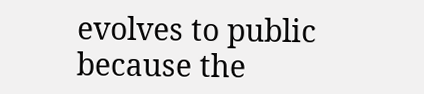evolves to public because the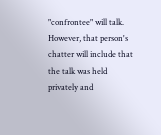"confrontee" will talk. However, that person's chatter will include that the talk was held privately and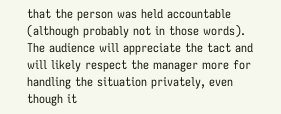that the person was held accountable (although probably not in those words). The audience will appreciate the tact and will likely respect the manager more for handling the situation privately, even though it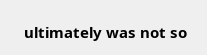ultimately was not so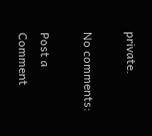private.

No comments:

Post a Comment